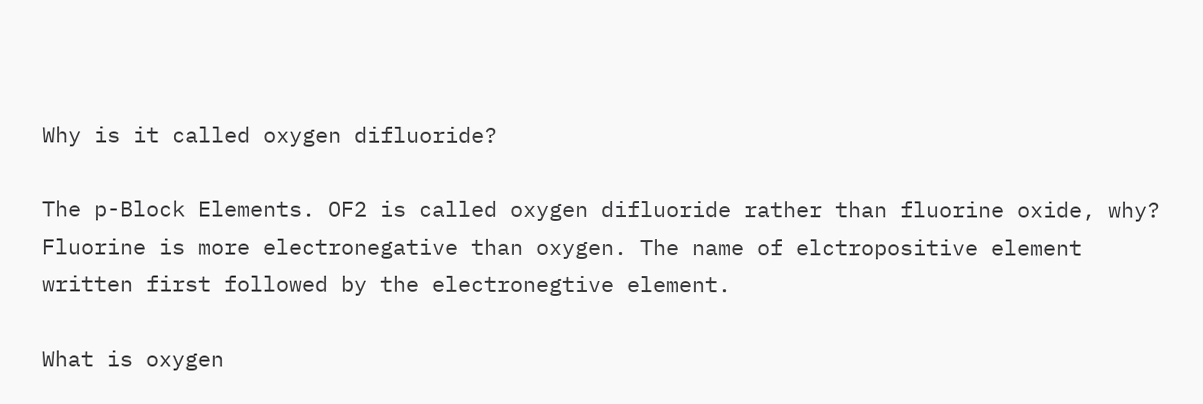Why is it called oxygen difluoride?

The p-Block Elements. OF2 is called oxygen difluoride rather than fluorine oxide, why? Fluorine is more electronegative than oxygen. The name of elctropositive element written first followed by the electronegtive element.

What is oxygen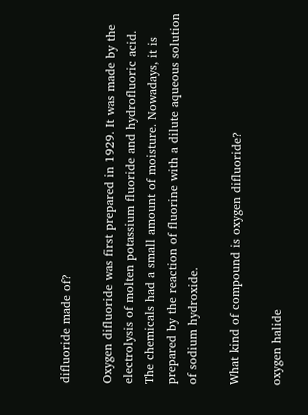difluoride made of?

Oxygen difluoride was first prepared in 1929. It was made by the electrolysis of molten potassium fluoride and hydrofluoric acid. The chemicals had a small amount of moisture. Nowadays, it is prepared by the reaction of fluorine with a dilute aqueous solution of sodium hydroxide.

What kind of compound is oxygen difluoride?

oxygen halide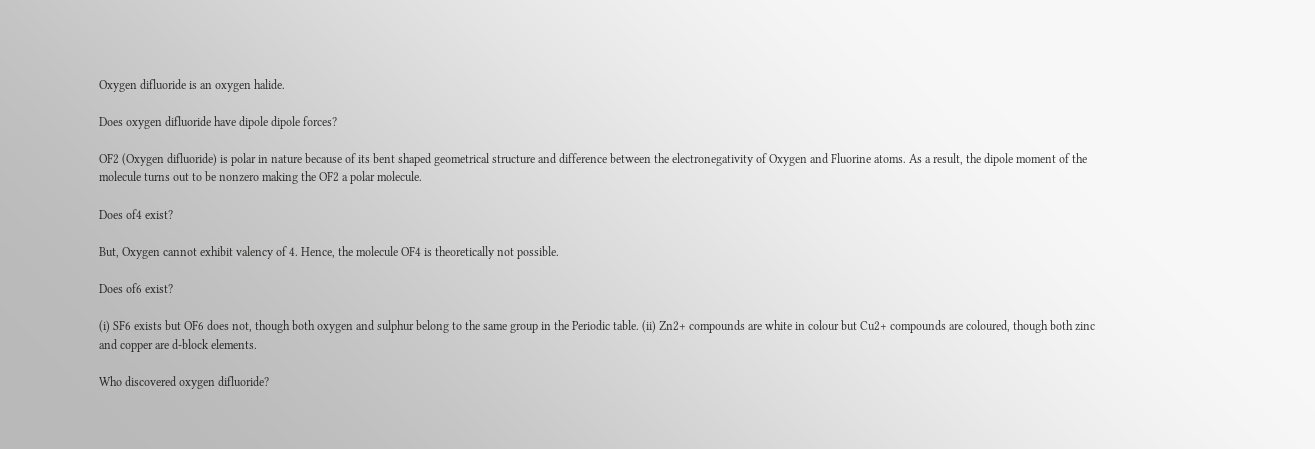Oxygen difluoride is an oxygen halide.

Does oxygen difluoride have dipole dipole forces?

OF2 (Oxygen difluoride) is polar in nature because of its bent shaped geometrical structure and difference between the electronegativity of Oxygen and Fluorine atoms. As a result, the dipole moment of the molecule turns out to be nonzero making the OF2 a polar molecule.

Does of4 exist?

But, Oxygen cannot exhibit valency of 4. Hence, the molecule OF4 is theoretically not possible.

Does of6 exist?

(i) SF6 exists but OF6 does not, though both oxygen and sulphur belong to the same group in the Periodic table. (ii) Zn2+ compounds are white in colour but Cu2+ compounds are coloured, though both zinc and copper are d-block elements.

Who discovered oxygen difluoride?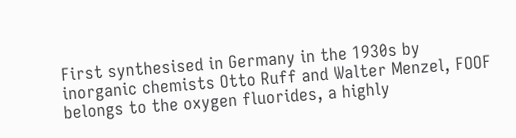First synthesised in Germany in the 1930s by inorganic chemists Otto Ruff and Walter Menzel, FOOF belongs to the oxygen fluorides, a highly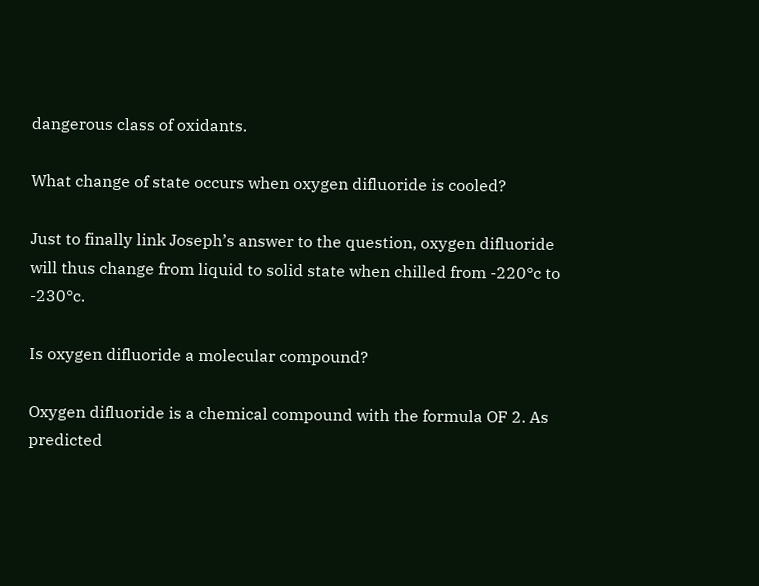dangerous class of oxidants.

What change of state occurs when oxygen difluoride is cooled?

Just to finally link Joseph’s answer to the question, oxygen difluoride will thus change from liquid to solid state when chilled from -220°c to -230°c.

Is oxygen difluoride a molecular compound?

Oxygen difluoride is a chemical compound with the formula OF 2. As predicted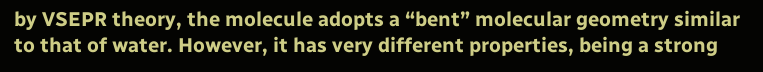by VSEPR theory, the molecule adopts a “bent” molecular geometry similar to that of water. However, it has very different properties, being a strong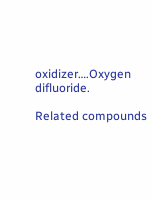oxidizer….Oxygen difluoride.

Related compounds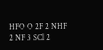HFO O 2F 2 NHF 2 NF 3 SCl 2